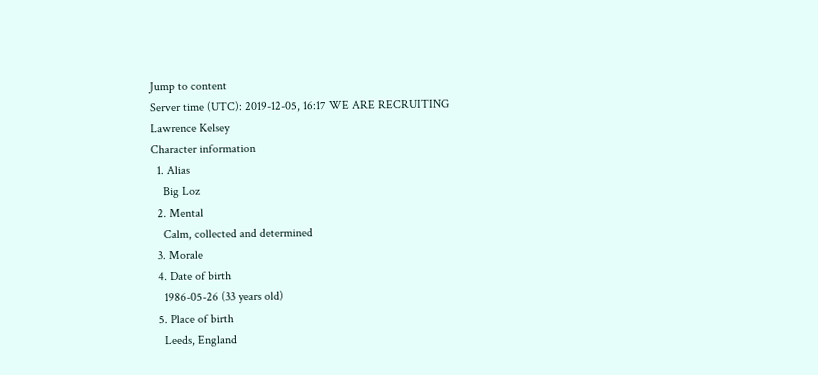Jump to content
Server time (UTC): 2019-12-05, 16:17 WE ARE RECRUITING
Lawrence Kelsey
Character information
  1. Alias
    Big Loz
  2. Mental
    Calm, collected and determined
  3. Morale
  4. Date of birth
    1986-05-26 (33 years old)
  5. Place of birth
    Leeds, England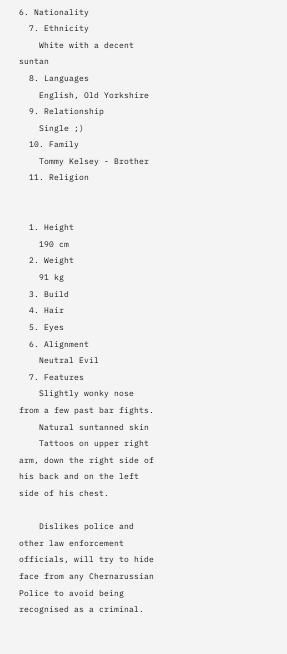6. Nationality
  7. Ethnicity
    White with a decent suntan
  8. Languages
    English, Old Yorkshire
  9. Relationship
    Single ;)
  10. Family
    Tommy Kelsey - Brother
  11. Religion


  1. Height
    190 cm
  2. Weight
    91 kg
  3. Build
  4. Hair
  5. Eyes
  6. Alignment
    Neutral Evil
  7. Features
    Slightly wonky nose from a few past bar fights.
    Natural suntanned skin
    Tattoos on upper right arm, down the right side of his back and on the left side of his chest.

    Dislikes police and other law enforcement officials, will try to hide face from any Chernarussian Police to avoid being recognised as a criminal.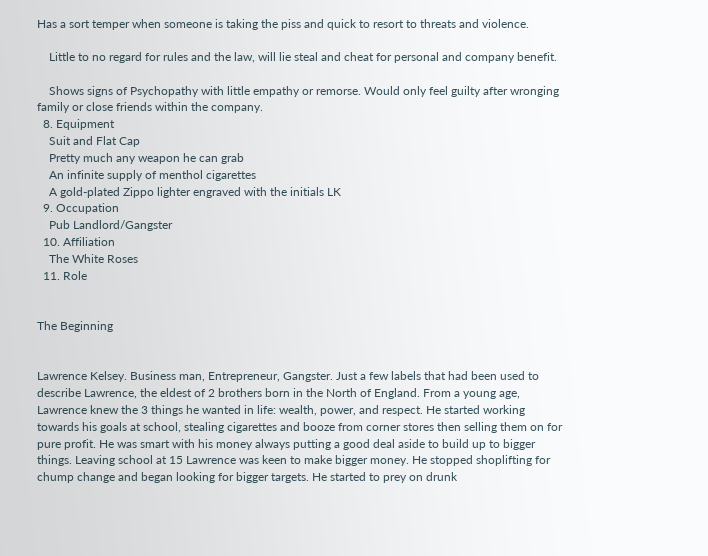Has a sort temper when someone is taking the piss and quick to resort to threats and violence.

    Little to no regard for rules and the law, will lie steal and cheat for personal and company benefit.

    Shows signs of Psychopathy with little empathy or remorse. Would only feel guilty after wronging family or close friends within the company.
  8. Equipment
    Suit and Flat Cap
    Pretty much any weapon he can grab
    An infinite supply of menthol cigarettes
    A gold-plated Zippo lighter engraved with the initials LK
  9. Occupation
    Pub Landlord/Gangster
  10. Affiliation
    The White Roses
  11. Role


The Beginning


Lawrence Kelsey. Business man, Entrepreneur, Gangster. Just a few labels that had been used to describe Lawrence, the eldest of 2 brothers born in the North of England. From a young age, Lawrence knew the 3 things he wanted in life: wealth, power, and respect. He started working towards his goals at school, stealing cigarettes and booze from corner stores then selling them on for pure profit. He was smart with his money always putting a good deal aside to build up to bigger things. Leaving school at 15 Lawrence was keen to make bigger money. He stopped shoplifting for chump change and began looking for bigger targets. He started to prey on drunk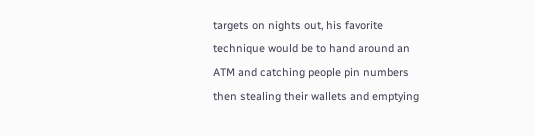targets on nights out, his favorite technique would be to hand around an ATM and catching people pin numbers then stealing their wallets and emptying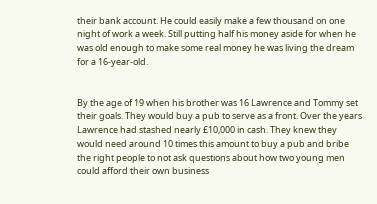their bank account. He could easily make a few thousand on one night of work a week. Still putting half his money aside for when he was old enough to make some real money he was living the dream for a 16-year-old.


By the age of 19 when his brother was 16 Lawrence and Tommy set their goals. They would buy a pub to serve as a front. Over the years Lawrence had stashed nearly £10,000 in cash. They knew they would need around 10 times this amount to buy a pub and bribe the right people to not ask questions about how two young men could afford their own business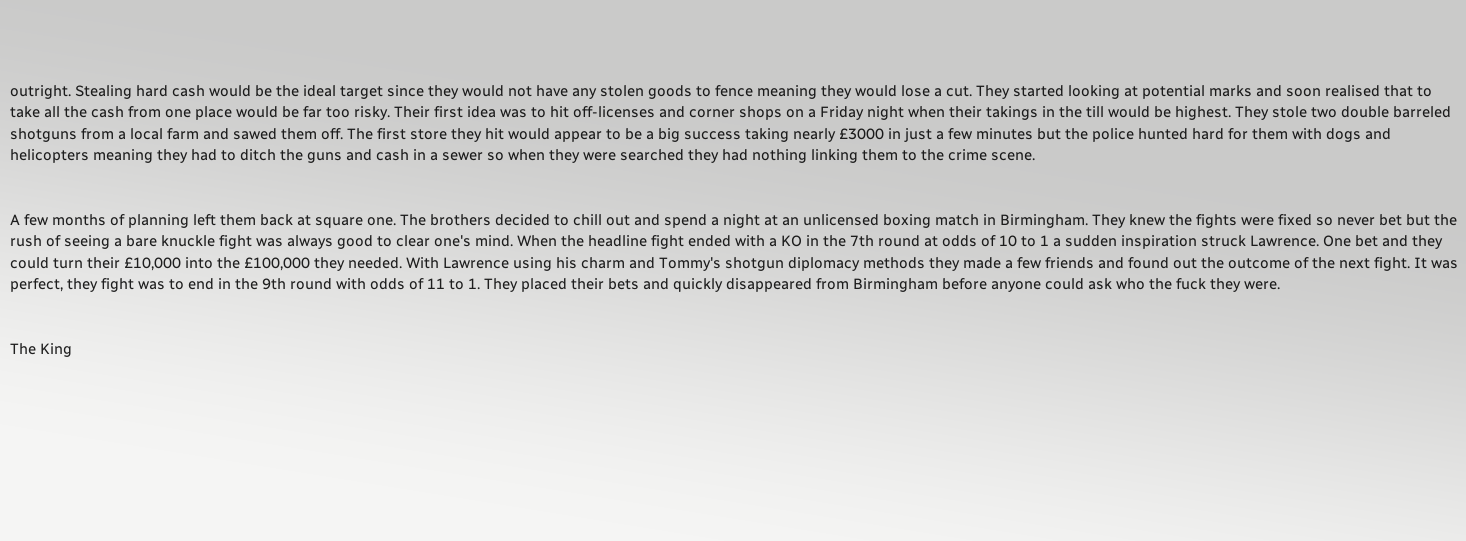outright. Stealing hard cash would be the ideal target since they would not have any stolen goods to fence meaning they would lose a cut. They started looking at potential marks and soon realised that to take all the cash from one place would be far too risky. Their first idea was to hit off-licenses and corner shops on a Friday night when their takings in the till would be highest. They stole two double barreled shotguns from a local farm and sawed them off. The first store they hit would appear to be a big success taking nearly £3000 in just a few minutes but the police hunted hard for them with dogs and helicopters meaning they had to ditch the guns and cash in a sewer so when they were searched they had nothing linking them to the crime scene.


A few months of planning left them back at square one. The brothers decided to chill out and spend a night at an unlicensed boxing match in Birmingham. They knew the fights were fixed so never bet but the rush of seeing a bare knuckle fight was always good to clear one's mind. When the headline fight ended with a KO in the 7th round at odds of 10 to 1 a sudden inspiration struck Lawrence. One bet and they could turn their £10,000 into the £100,000 they needed. With Lawrence using his charm and Tommy's shotgun diplomacy methods they made a few friends and found out the outcome of the next fight. It was perfect, they fight was to end in the 9th round with odds of 11 to 1. They placed their bets and quickly disappeared from Birmingham before anyone could ask who the fuck they were.


The King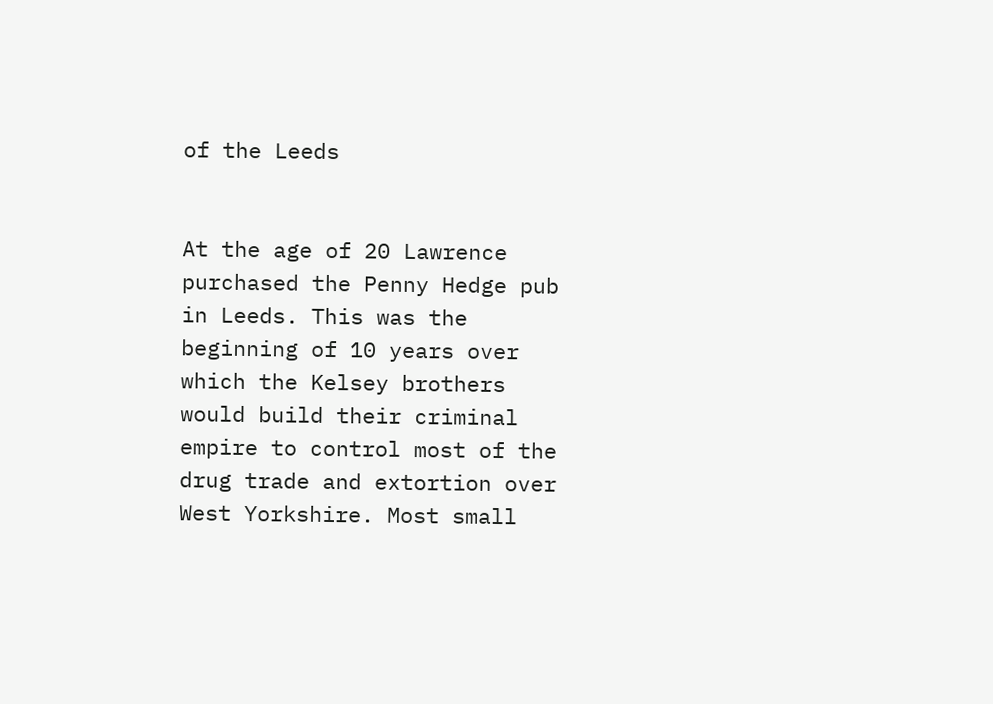of the Leeds


At the age of 20 Lawrence purchased the Penny Hedge pub in Leeds. This was the beginning of 10 years over which the Kelsey brothers would build their criminal empire to control most of the drug trade and extortion over West Yorkshire. Most small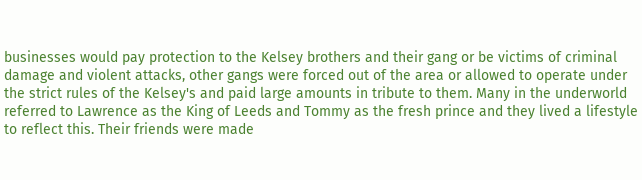businesses would pay protection to the Kelsey brothers and their gang or be victims of criminal damage and violent attacks, other gangs were forced out of the area or allowed to operate under the strict rules of the Kelsey's and paid large amounts in tribute to them. Many in the underworld referred to Lawrence as the King of Leeds and Tommy as the fresh prince and they lived a lifestyle to reflect this. Their friends were made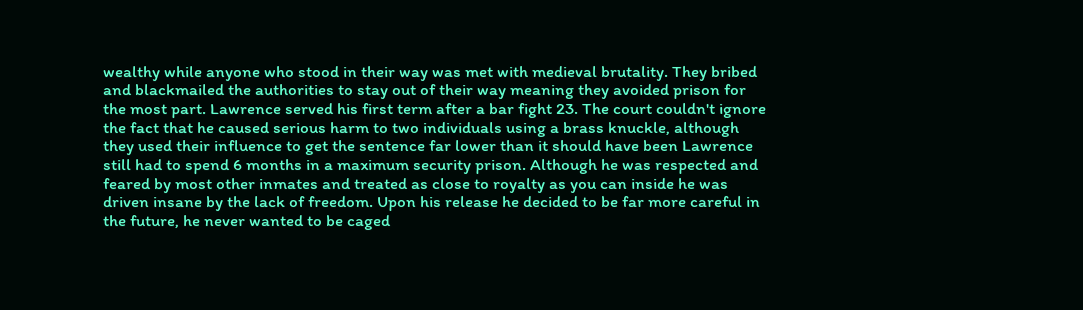wealthy while anyone who stood in their way was met with medieval brutality. They bribed and blackmailed the authorities to stay out of their way meaning they avoided prison for the most part. Lawrence served his first term after a bar fight 23. The court couldn't ignore the fact that he caused serious harm to two individuals using a brass knuckle, although they used their influence to get the sentence far lower than it should have been Lawrence still had to spend 6 months in a maximum security prison. Although he was respected and feared by most other inmates and treated as close to royalty as you can inside he was driven insane by the lack of freedom. Upon his release he decided to be far more careful in the future, he never wanted to be caged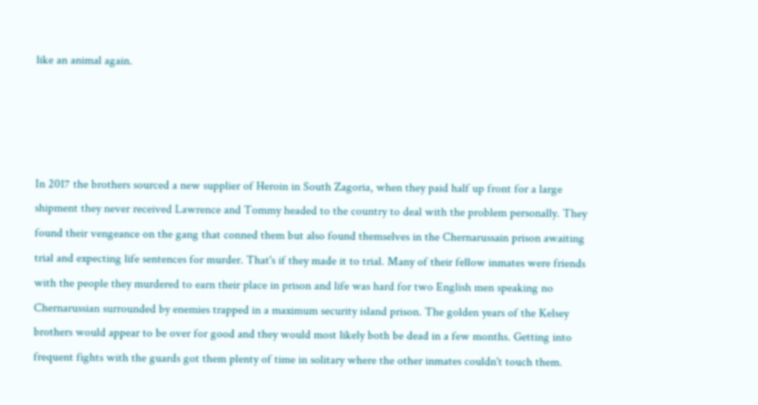like an animal again.




In 2017 the brothers sourced a new supplier of Heroin in South Zagoria, when they paid half up front for a large shipment they never received Lawrence and Tommy headed to the country to deal with the problem personally. They found their vengeance on the gang that conned them but also found themselves in the Chernarussain prison awaiting trial and expecting life sentences for murder. That's if they made it to trial. Many of their fellow inmates were friends with the people they murdered to earn their place in prison and life was hard for two English men speaking no Chernarussian surrounded by enemies trapped in a maximum security island prison. The golden years of the Kelsey brothers would appear to be over for good and they would most likely both be dead in a few months. Getting into frequent fights with the guards got them plenty of time in solitary where the other inmates couldn't touch them.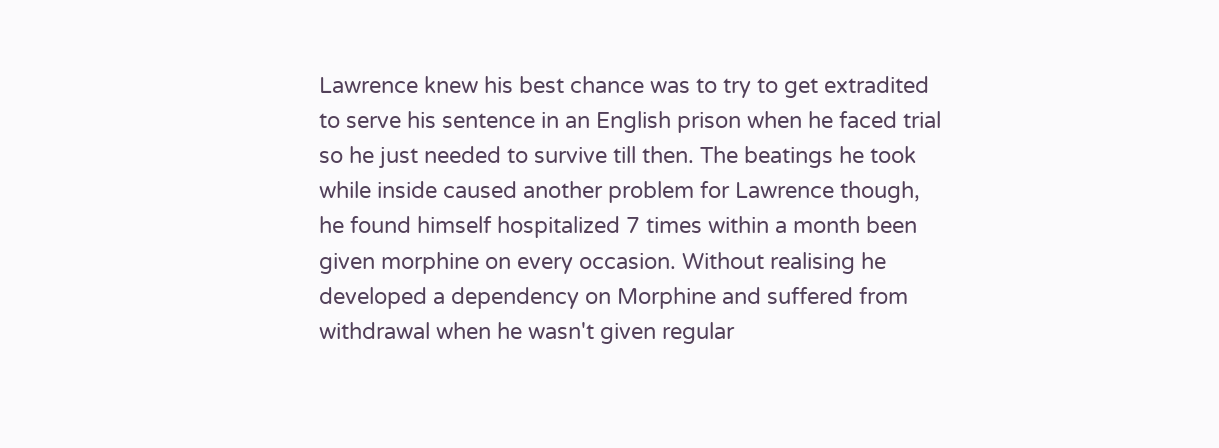Lawrence knew his best chance was to try to get extradited to serve his sentence in an English prison when he faced trial so he just needed to survive till then. The beatings he took while inside caused another problem for Lawrence though, he found himself hospitalized 7 times within a month been given morphine on every occasion. Without realising he developed a dependency on Morphine and suffered from withdrawal when he wasn't given regular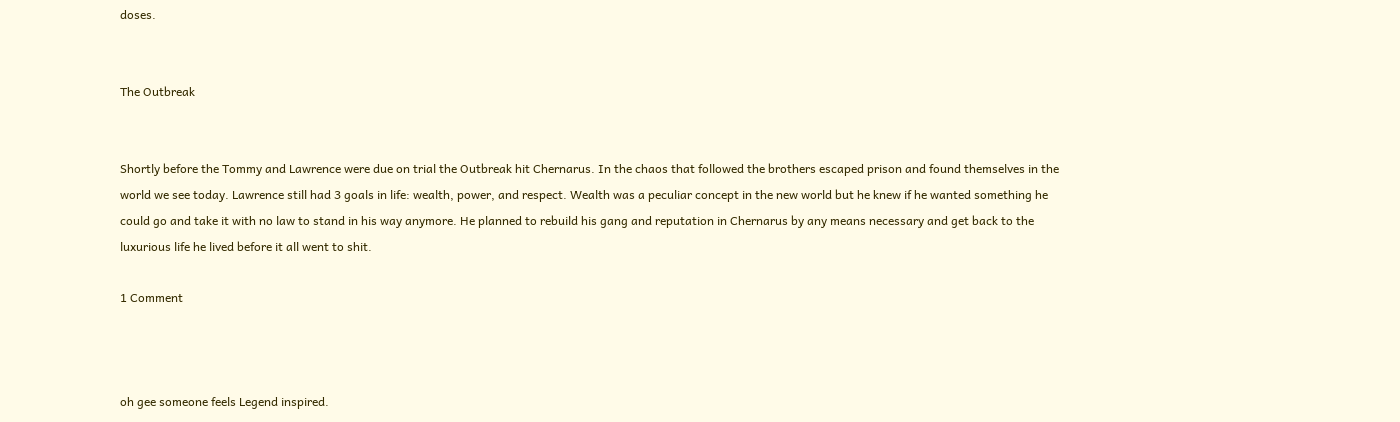doses.


The Outbreak


Shortly before the Tommy and Lawrence were due on trial the Outbreak hit Chernarus. In the chaos that followed the brothers escaped prison and found themselves in the world we see today. Lawrence still had 3 goals in life: wealth, power, and respect. Wealth was a peculiar concept in the new world but he knew if he wanted something he could go and take it with no law to stand in his way anymore. He planned to rebuild his gang and reputation in Chernarus by any means necessary and get back to the luxurious life he lived before it all went to shit.

1 Comment



oh gee someone feels Legend inspired.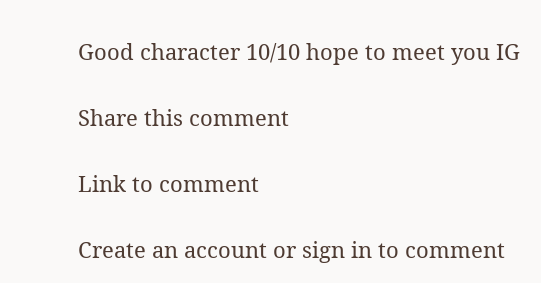Good character 10/10 hope to meet you IG

Share this comment

Link to comment

Create an account or sign in to comment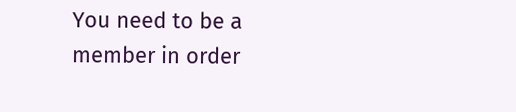You need to be a member in order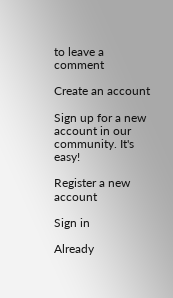to leave a comment

Create an account

Sign up for a new account in our community. It's easy!

Register a new account

Sign in

Already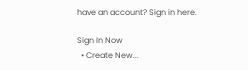have an account? Sign in here.

Sign In Now
  • Create New...